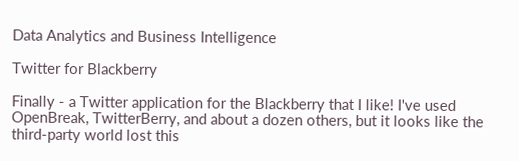Data Analytics and Business Intelligence

Twitter for Blackberry

Finally - a Twitter application for the Blackberry that I like! I've used OpenBreak, TwitterBerry, and about a dozen others, but it looks like the third-party world lost this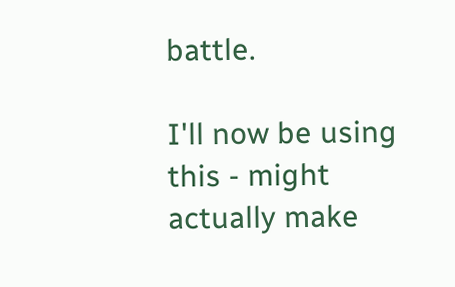battle.

I'll now be using this - might actually make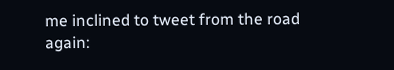me inclined to tweet from the road again: